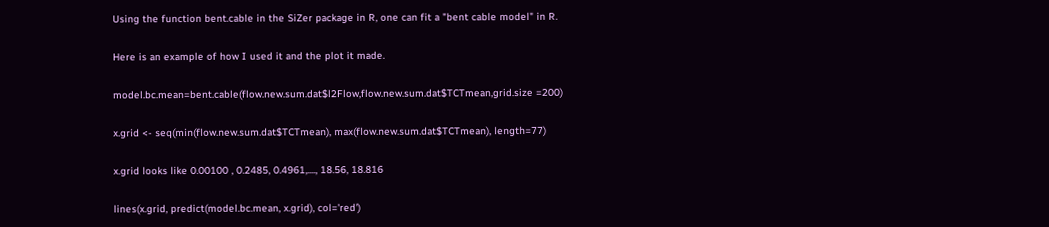Using the function bent.cable in the SiZer package in R, one can fit a "bent cable model" in R.

Here is an example of how I used it and the plot it made.

model.bc.mean=bent.cable(flow.new.sum.dat$l2Flow,flow.new.sum.dat$TCTmean,grid.size =200)

x.grid <- seq(min(flow.new.sum.dat$TCTmean), max(flow.new.sum.dat$TCTmean), length=77)

x.grid looks like 0.00100 , 0.2485, 0.4961,...., 18.56, 18.816

lines(x.grid, predict(model.bc.mean, x.grid), col='red')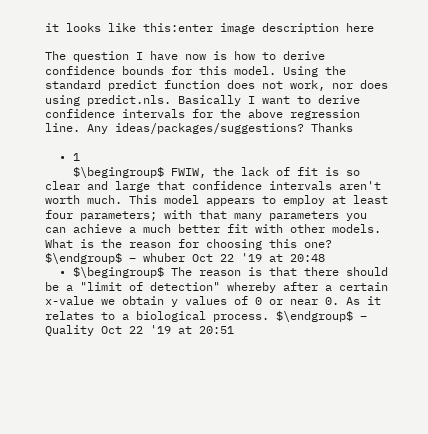it looks like this:enter image description here

The question I have now is how to derive confidence bounds for this model. Using the standard predict function does not work, nor does using predict.nls. Basically I want to derive confidence intervals for the above regression line. Any ideas/packages/suggestions? Thanks

  • 1
    $\begingroup$ FWIW, the lack of fit is so clear and large that confidence intervals aren't worth much. This model appears to employ at least four parameters; with that many parameters you can achieve a much better fit with other models. What is the reason for choosing this one? $\endgroup$ – whuber Oct 22 '19 at 20:48
  • $\begingroup$ The reason is that there should be a "limit of detection" whereby after a certain x-value we obtain y values of 0 or near 0. As it relates to a biological process. $\endgroup$ – Quality Oct 22 '19 at 20:51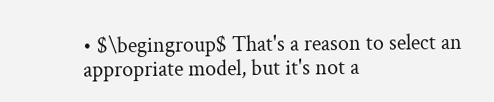• $\begingroup$ That's a reason to select an appropriate model, but it's not a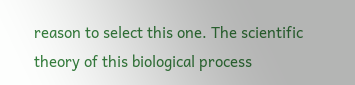reason to select this one. The scientific theory of this biological process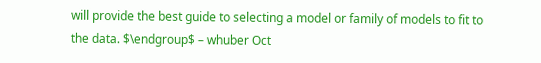will provide the best guide to selecting a model or family of models to fit to the data. $\endgroup$ – whuber Oct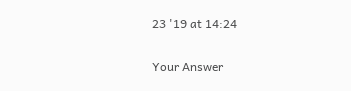23 '19 at 14:24

Your Answer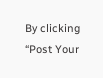By clicking “Post Your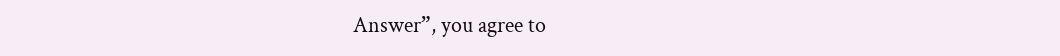Answer”, you agree to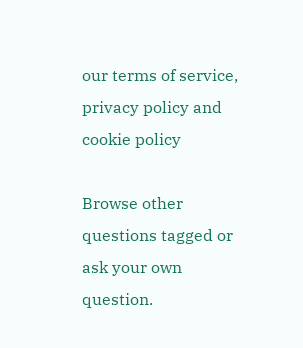our terms of service, privacy policy and cookie policy

Browse other questions tagged or ask your own question.